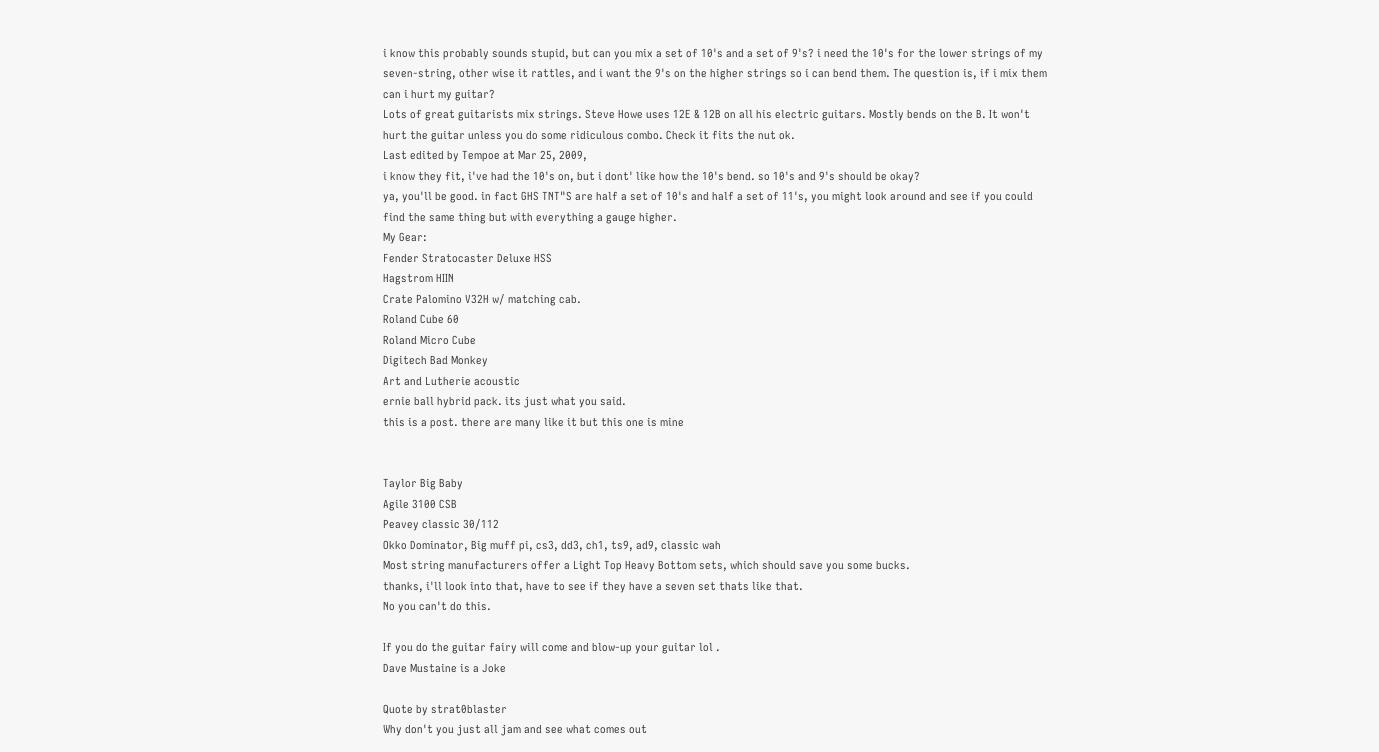i know this probably sounds stupid, but can you mix a set of 10's and a set of 9's? i need the 10's for the lower strings of my seven-string, other wise it rattles, and i want the 9's on the higher strings so i can bend them. The question is, if i mix them can i hurt my guitar?
Lots of great guitarists mix strings. Steve Howe uses 12E & 12B on all his electric guitars. Mostly bends on the B. It won't hurt the guitar unless you do some ridiculous combo. Check it fits the nut ok.
Last edited by Tempoe at Mar 25, 2009,
i know they fit, i've had the 10's on, but i dont' like how the 10's bend. so 10's and 9's should be okay?
ya, you'll be good. in fact GHS TNT"S are half a set of 10's and half a set of 11's, you might look around and see if you could find the same thing but with everything a gauge higher.
My Gear:
Fender Stratocaster Deluxe HSS
Hagstrom HIIN
Crate Palomino V32H w/ matching cab.
Roland Cube 60
Roland Micro Cube
Digitech Bad Monkey
Art and Lutherie acoustic
ernie ball hybrid pack. its just what you said.
this is a post. there are many like it but this one is mine


Taylor Big Baby
Agile 3100 CSB
Peavey classic 30/112
Okko Dominator, Big muff pi, cs3, dd3, ch1, ts9, ad9, classic wah
Most string manufacturers offer a Light Top Heavy Bottom sets, which should save you some bucks.
thanks, i'll look into that, have to see if they have a seven set thats like that.
No you can't do this.

If you do the guitar fairy will come and blow-up your guitar lol .
Dave Mustaine is a Joke

Quote by strat0blaster
Why don't you just all jam and see what comes out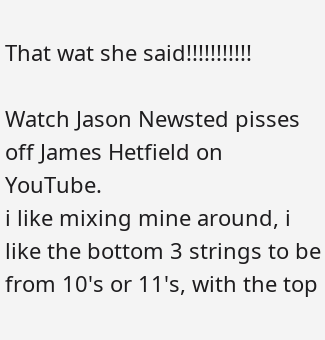That wat she said!!!!!!!!!!!

Watch Jason Newsted pisses off James Hetfield on YouTube.
i like mixing mine around, i like the bottom 3 strings to be from 10's or 11's, with the top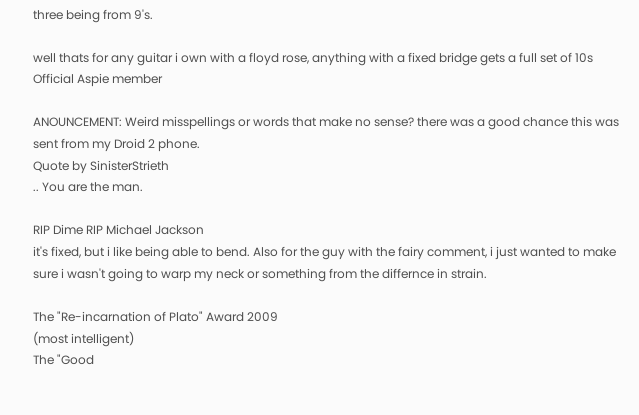three being from 9's.

well thats for any guitar i own with a floyd rose, anything with a fixed bridge gets a full set of 10s
Official Aspie member

ANOUNCEMENT: Weird misspellings or words that make no sense? there was a good chance this was sent from my Droid 2 phone.
Quote by SinisterStrieth
.. You are the man.

RIP Dime RIP Michael Jackson
it's fixed, but i like being able to bend. Also for the guy with the fairy comment, i just wanted to make sure i wasn't going to warp my neck or something from the differnce in strain.

The "Re-incarnation of Plato" Award 2009
(most intelligent)
The "Good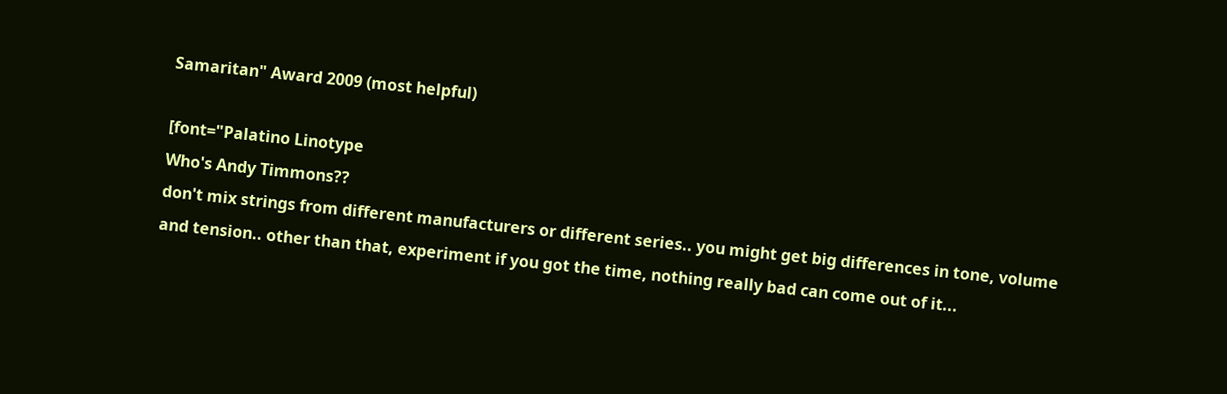Samaritan" Award 2009 (most helpful)

[font="Palatino Linotype
Who's Andy Timmons??
don't mix strings from different manufacturers or different series.. you might get big differences in tone, volume and tension.. other than that, experiment if you got the time, nothing really bad can come out of it...